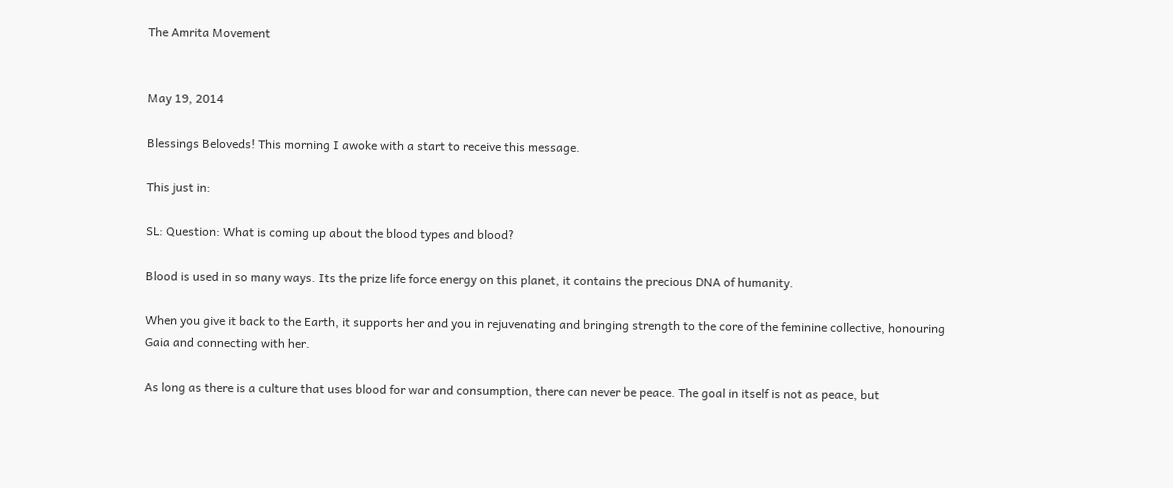The Amrita Movement


May 19, 2014

Blessings Beloveds! This morning I awoke with a start to receive this message.

This just in:

SL: Question: What is coming up about the blood types and blood?

Blood is used in so many ways. Its the prize life force energy on this planet, it contains the precious DNA of humanity.

When you give it back to the Earth, it supports her and you in rejuvenating and bringing strength to the core of the feminine collective, honouring Gaia and connecting with her.

As long as there is a culture that uses blood for war and consumption, there can never be peace. The goal in itself is not as peace, but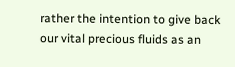rather the intention to give back our vital precious fluids as an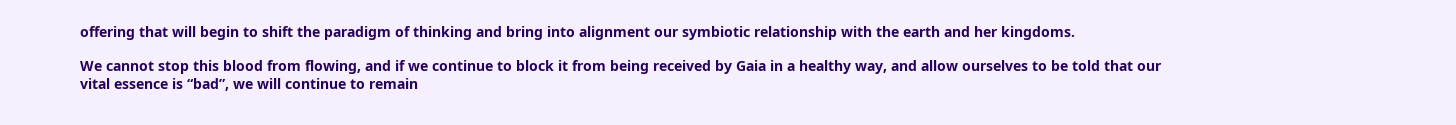offering that will begin to shift the paradigm of thinking and bring into alignment our symbiotic relationship with the earth and her kingdoms.

We cannot stop this blood from flowing, and if we continue to block it from being received by Gaia in a healthy way, and allow ourselves to be told that our vital essence is “bad”, we will continue to remain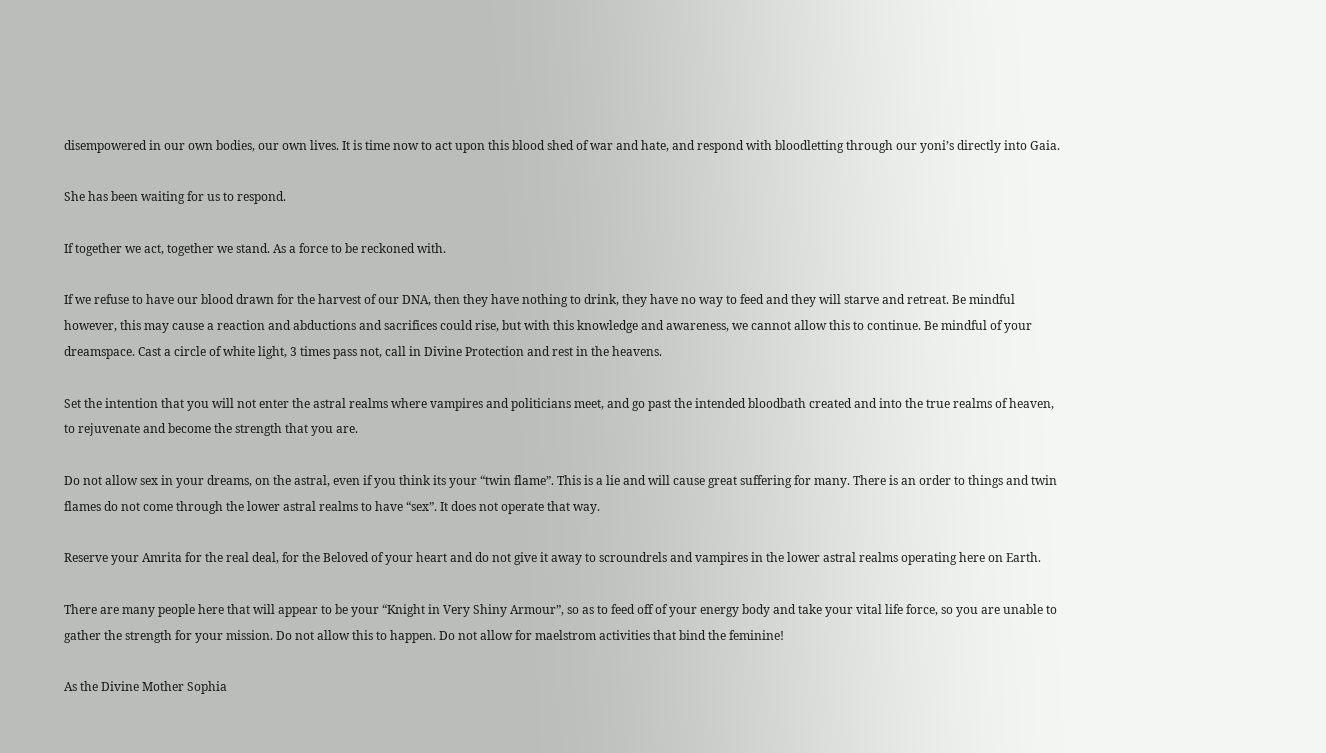disempowered in our own bodies, our own lives. It is time now to act upon this blood shed of war and hate, and respond with bloodletting through our yoni’s directly into Gaia.

She has been waiting for us to respond.

If together we act, together we stand. As a force to be reckoned with.

If we refuse to have our blood drawn for the harvest of our DNA, then they have nothing to drink, they have no way to feed and they will starve and retreat. Be mindful however, this may cause a reaction and abductions and sacrifices could rise, but with this knowledge and awareness, we cannot allow this to continue. Be mindful of your dreamspace. Cast a circle of white light, 3 times pass not, call in Divine Protection and rest in the heavens.

Set the intention that you will not enter the astral realms where vampires and politicians meet, and go past the intended bloodbath created and into the true realms of heaven, to rejuvenate and become the strength that you are.

Do not allow sex in your dreams, on the astral, even if you think its your “twin flame”. This is a lie and will cause great suffering for many. There is an order to things and twin flames do not come through the lower astral realms to have “sex”. It does not operate that way.

Reserve your Amrita for the real deal, for the Beloved of your heart and do not give it away to scroundrels and vampires in the lower astral realms operating here on Earth.

There are many people here that will appear to be your “Knight in Very Shiny Armour”, so as to feed off of your energy body and take your vital life force, so you are unable to gather the strength for your mission. Do not allow this to happen. Do not allow for maelstrom activities that bind the feminine!

As the Divine Mother Sophia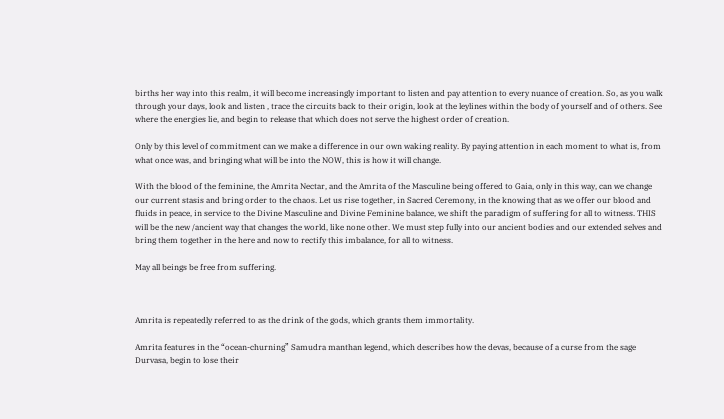births her way into this realm, it will become increasingly important to listen and pay attention to every nuance of creation. So, as you walk through your days, look and listen , trace the circuits back to their origin, look at the leylines within the body of yourself and of others. See where the energies lie, and begin to release that which does not serve the highest order of creation.

Only by this level of commitment can we make a difference in our own waking reality. By paying attention in each moment to what is, from what once was, and bringing what will be into the NOW, this is how it will change.

With the blood of the feminine, the Amrita Nectar, and the Amrita of the Masculine being offered to Gaia, only in this way, can we change our current stasis and bring order to the chaos. Let us rise together, in Sacred Ceremony, in the knowing that as we offer our blood and fluids in peace, in service to the Divine Masculine and Divine Feminine balance, we shift the paradigm of suffering for all to witness. THIS will be the new /ancient way that changes the world, like none other. We must step fully into our ancient bodies and our extended selves and bring them together in the here and now to rectify this imbalance, for all to witness.

May all beings be free from suffering.



Amrita is repeatedly referred to as the drink of the gods, which grants them immortality.

Amrita features in the “ocean-churning” Samudra manthan legend, which describes how the devas, because of a curse from the sage Durvasa, begin to lose their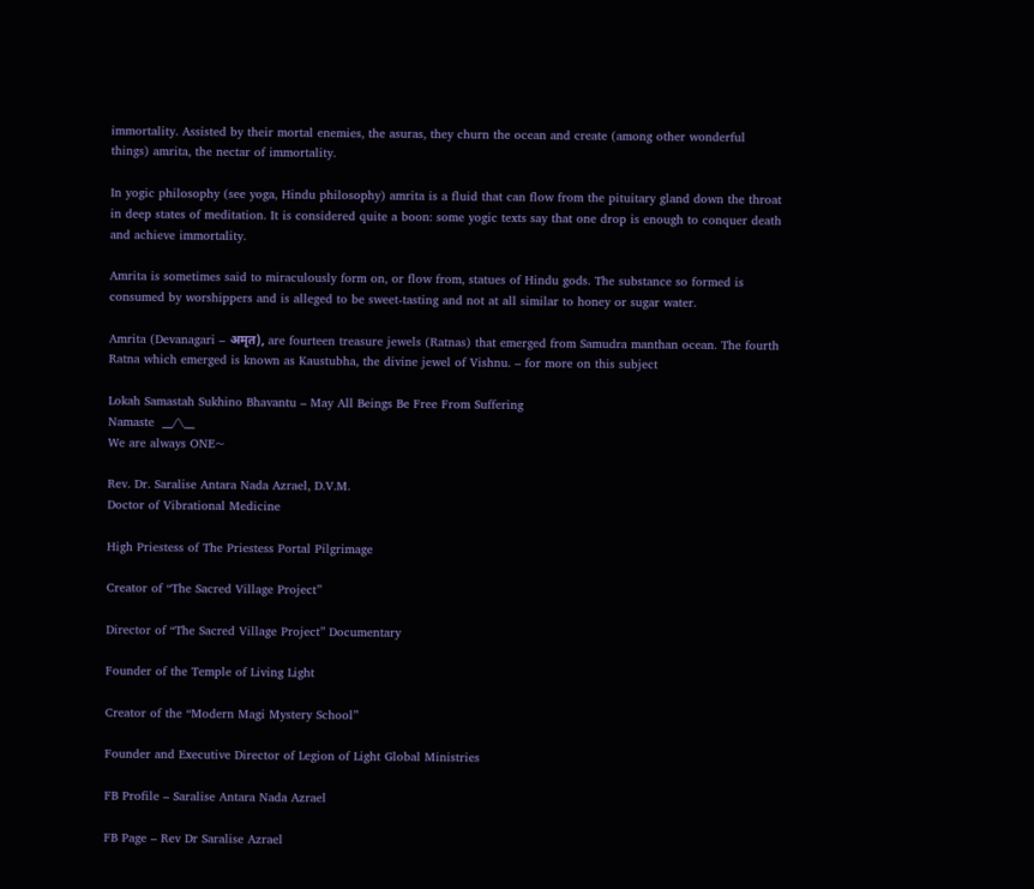immortality. Assisted by their mortal enemies, the asuras, they churn the ocean and create (among other wonderful things) amrita, the nectar of immortality.

In yogic philosophy (see yoga, Hindu philosophy) amrita is a fluid that can flow from the pituitary gland down the throat in deep states of meditation. It is considered quite a boon: some yogic texts say that one drop is enough to conquer death and achieve immortality.

Amrita is sometimes said to miraculously form on, or flow from, statues of Hindu gods. The substance so formed is consumed by worshippers and is alleged to be sweet-tasting and not at all similar to honey or sugar water.

Amrita (Devanagari – अमृत), are fourteen treasure jewels (Ratnas) that emerged from Samudra manthan ocean. The fourth Ratna which emerged is known as Kaustubha, the divine jewel of Vishnu. – for more on this subject

Lokah Samastah Sukhino Bhavantu – May All Beings Be Free From Suffering
Namaste  __/\__
We are always ONE~

Rev. Dr. Saralise Antara Nada Azrael, D.V.M.
Doctor of Vibrational Medicine

High Priestess of The Priestess Portal Pilgrimage

Creator of “The Sacred Village Project”

Director of “The Sacred Village Project” Documentary

Founder of the Temple of Living Light

Creator of the “Modern Magi Mystery School”

Founder and Executive Director of Legion of Light Global Ministries

FB Profile – Saralise Antara Nada Azrael

FB Page – Rev Dr Saralise Azrael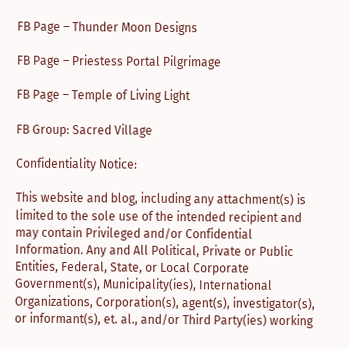FB Page – Thunder Moon Designs

FB Page – Priestess Portal Pilgrimage

FB Page – Temple of Living Light

FB Group: Sacred Village

Confidentiality Notice:

This website and blog, including any attachment(s) is limited to the sole use of the intended recipient and may contain Privileged and/or Confidential Information. Any and All Political, Private or Public Entities, Federal, State, or Local Corporate Government(s), Municipality(ies), International Organizations, Corporation(s), agent(s), investigator(s), or informant(s), et. al., and/or Third Party(ies) working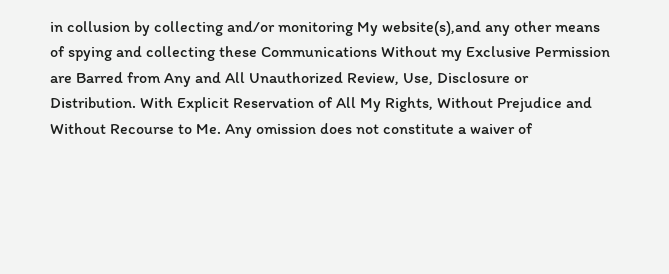in collusion by collecting and/or monitoring My website(s),and any other means of spying and collecting these Communications Without my Exclusive Permission are Barred from Any and All Unauthorized Review, Use, Disclosure or Distribution. With Explicit Reservation of All My Rights, Without Prejudice and Without Recourse to Me. Any omission does not constitute a waiver of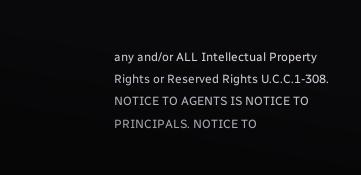any and/or ALL Intellectual Property Rights or Reserved Rights U.C.C.1-308. NOTICE TO AGENTS IS NOTICE TO PRINCIPALS. NOTICE TO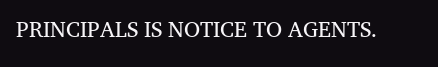PRINCIPALS IS NOTICE TO AGENTS.